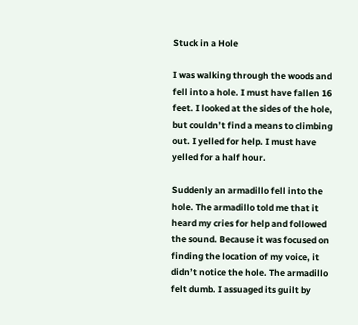Stuck in a Hole

I was walking through the woods and fell into a hole. I must have fallen 16 feet. I looked at the sides of the hole, but couldn’t find a means to climbing out. I yelled for help. I must have yelled for a half hour.

Suddenly an armadillo fell into the hole. The armadillo told me that it heard my cries for help and followed the sound. Because it was focused on finding the location of my voice, it didn’t notice the hole. The armadillo felt dumb. I assuaged its guilt by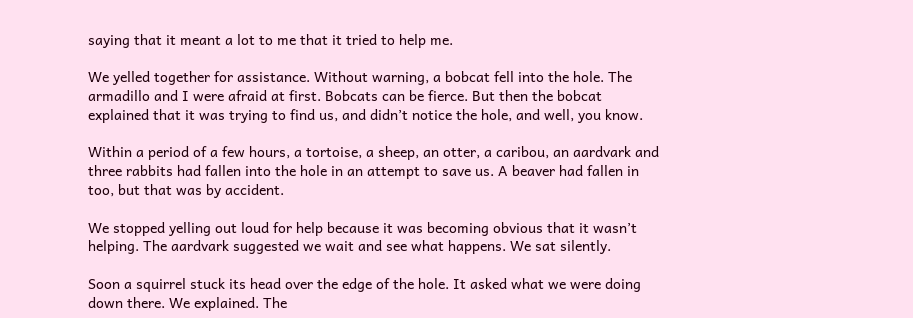saying that it meant a lot to me that it tried to help me.

We yelled together for assistance. Without warning, a bobcat fell into the hole. The armadillo and I were afraid at first. Bobcats can be fierce. But then the bobcat explained that it was trying to find us, and didn’t notice the hole, and well, you know.

Within a period of a few hours, a tortoise, a sheep, an otter, a caribou, an aardvark and three rabbits had fallen into the hole in an attempt to save us. A beaver had fallen in too, but that was by accident.

We stopped yelling out loud for help because it was becoming obvious that it wasn’t helping. The aardvark suggested we wait and see what happens. We sat silently.

Soon a squirrel stuck its head over the edge of the hole. It asked what we were doing down there. We explained. The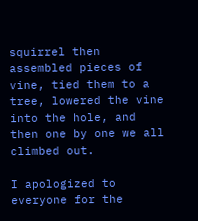squirrel then assembled pieces of vine, tied them to a tree, lowered the vine into the hole, and then one by one we all climbed out.

I apologized to everyone for the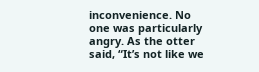inconvenience. No one was particularly angry. As the otter said, “It’s not like we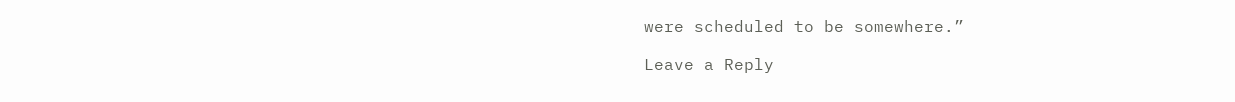were scheduled to be somewhere.”

Leave a Reply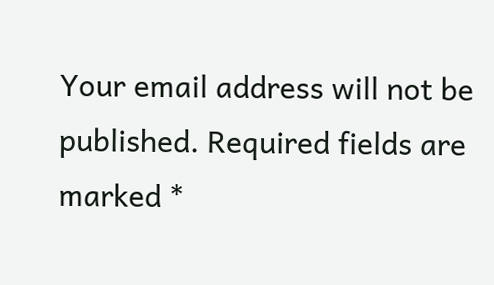Your email address will not be published. Required fields are marked *